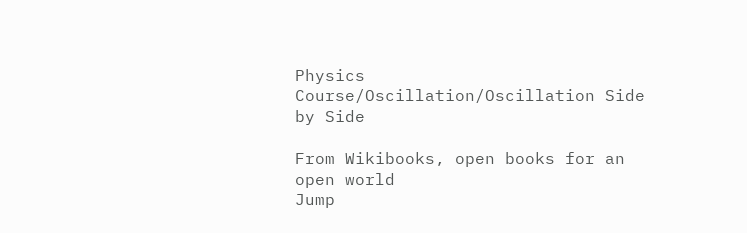Physics Course/Oscillation/Oscillation Side by Side

From Wikibooks, open books for an open world
Jump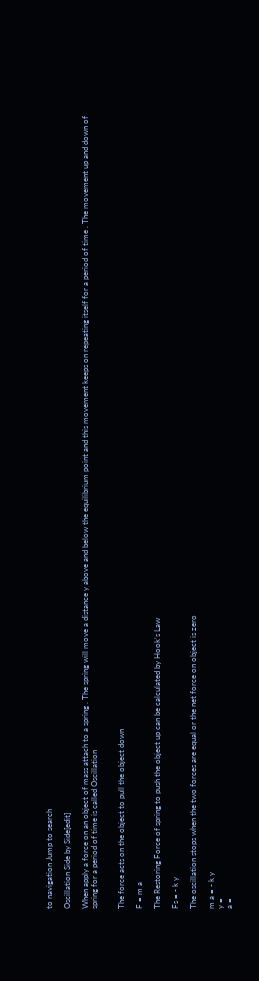to navigation Jump to search

Oscillation Side by Side[edit]

When apply a force on an object of mass attach to a spring . The spring will move a distance y above and below the equilibrium point and this movement keeps on repeating itself for a period of time . The movement up and down of spring for a period of time is called Oscillation


The force acts on the object to pull the object down

F = m a

The Restoring Force of spring to push the object up can be calculated by Hook's Law

Fs = - k y

The oscillation stops when the two forces are equal or the net force on object is zero

m a = - k y
y =
a =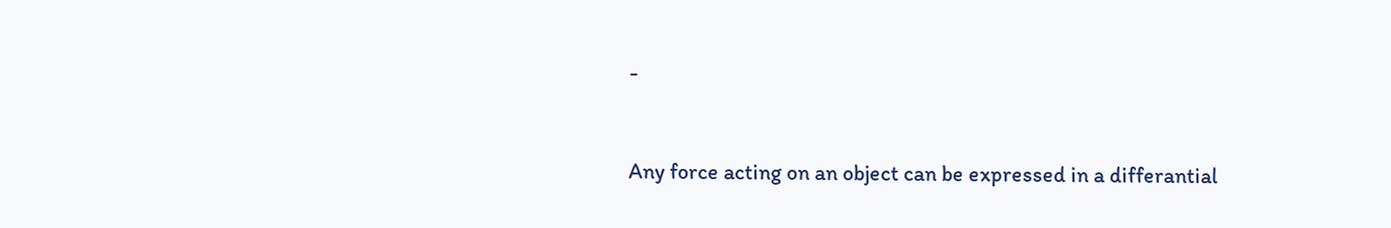-


Any force acting on an object can be expressed in a differantial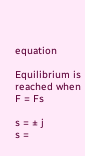equation

Equilibrium is reached when F = Fs

s = ± j
s =